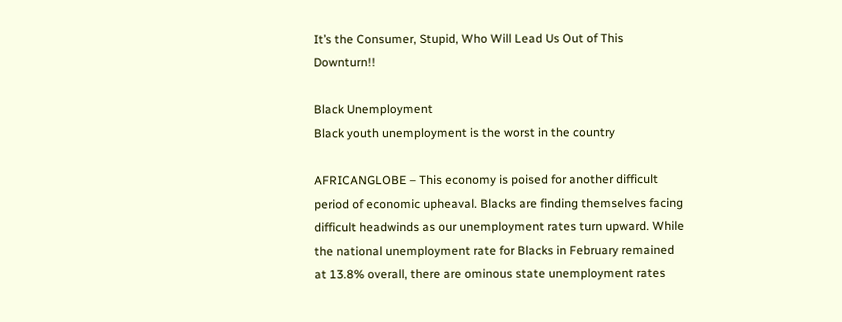It’s the Consumer, Stupid, Who Will Lead Us Out of This Downturn!!

Black Unemployment
Black youth unemployment is the worst in the country

AFRICANGLOBE – This economy is poised for another difficult period of economic upheaval. Blacks are finding themselves facing difficult headwinds as our unemployment rates turn upward. While the national unemployment rate for Blacks in February remained at 13.8% overall, there are ominous state unemployment rates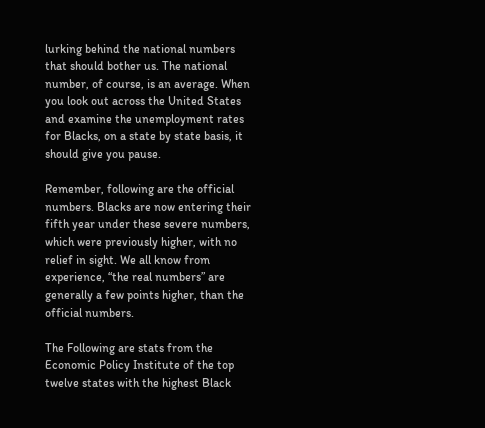lurking behind the national numbers that should bother us. The national number, of course, is an average. When you look out across the United States and examine the unemployment rates for Blacks, on a state by state basis, it should give you pause.

Remember, following are the official numbers. Blacks are now entering their fifth year under these severe numbers, which were previously higher, with no relief in sight. We all know from experience, “the real numbers” are generally a few points higher, than the official numbers.

The Following are stats from the Economic Policy Institute of the top twelve states with the highest Black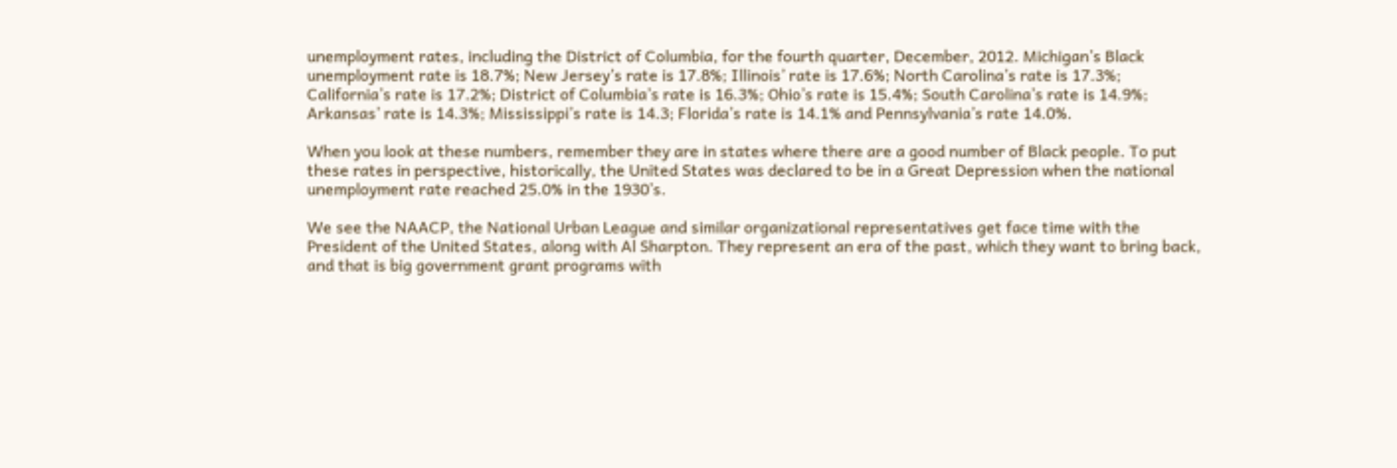unemployment rates, including the District of Columbia, for the fourth quarter, December, 2012. Michigan’s Black unemployment rate is 18.7%; New Jersey’s rate is 17.8%; Illinois’ rate is 17.6%; North Carolina’s rate is 17.3%; California’s rate is 17.2%; District of Columbia’s rate is 16.3%; Ohio’s rate is 15.4%; South Carolina’s rate is 14.9%; Arkansas’ rate is 14.3%; Mississippi’s rate is 14.3; Florida’s rate is 14.1% and Pennsylvania’s rate 14.0%.

When you look at these numbers, remember they are in states where there are a good number of Black people. To put these rates in perspective, historically, the United States was declared to be in a Great Depression when the national unemployment rate reached 25.0% in the 1930’s.

We see the NAACP, the National Urban League and similar organizational representatives get face time with the President of the United States, along with Al Sharpton. They represent an era of the past, which they want to bring back, and that is big government grant programs with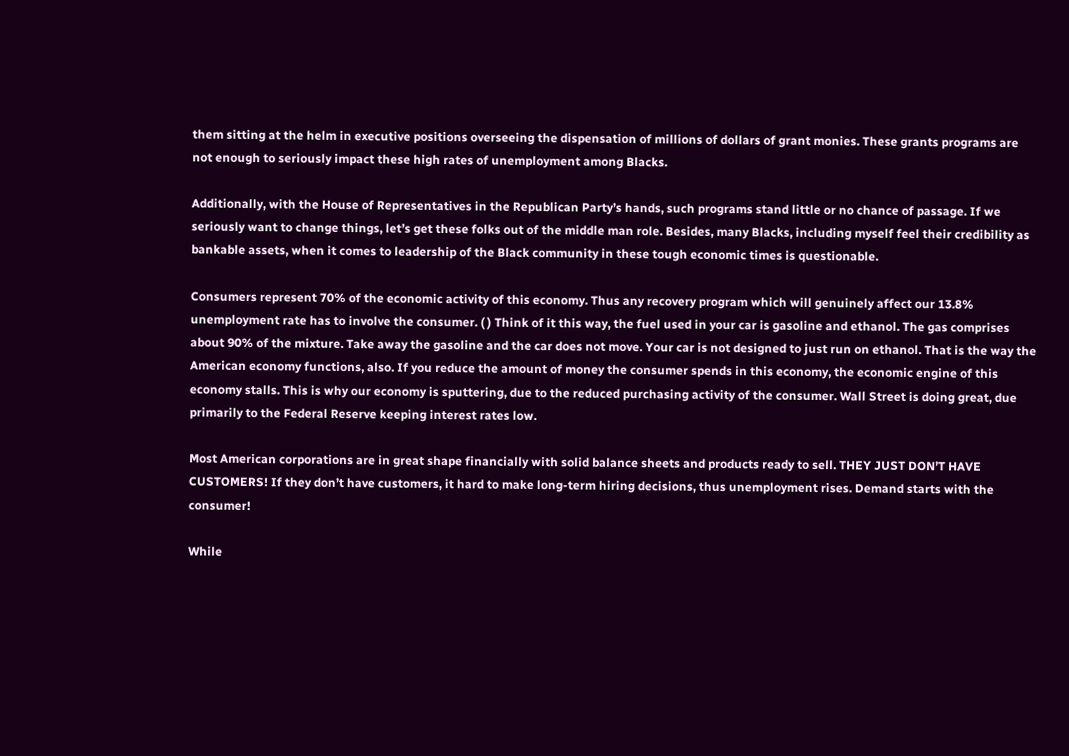them sitting at the helm in executive positions overseeing the dispensation of millions of dollars of grant monies. These grants programs are not enough to seriously impact these high rates of unemployment among Blacks.

Additionally, with the House of Representatives in the Republican Party’s hands, such programs stand little or no chance of passage. If we seriously want to change things, let’s get these folks out of the middle man role. Besides, many Blacks, including myself feel their credibility as bankable assets, when it comes to leadership of the Black community in these tough economic times is questionable.

Consumers represent 70% of the economic activity of this economy. Thus any recovery program which will genuinely affect our 13.8% unemployment rate has to involve the consumer. ( ) Think of it this way, the fuel used in your car is gasoline and ethanol. The gas comprises about 90% of the mixture. Take away the gasoline and the car does not move. Your car is not designed to just run on ethanol. That is the way the American economy functions, also. If you reduce the amount of money the consumer spends in this economy, the economic engine of this economy stalls. This is why our economy is sputtering, due to the reduced purchasing activity of the consumer. Wall Street is doing great, due primarily to the Federal Reserve keeping interest rates low.

Most American corporations are in great shape financially with solid balance sheets and products ready to sell. THEY JUST DON’T HAVE CUSTOMERS! If they don’t have customers, it hard to make long-term hiring decisions, thus unemployment rises. Demand starts with the consumer!

While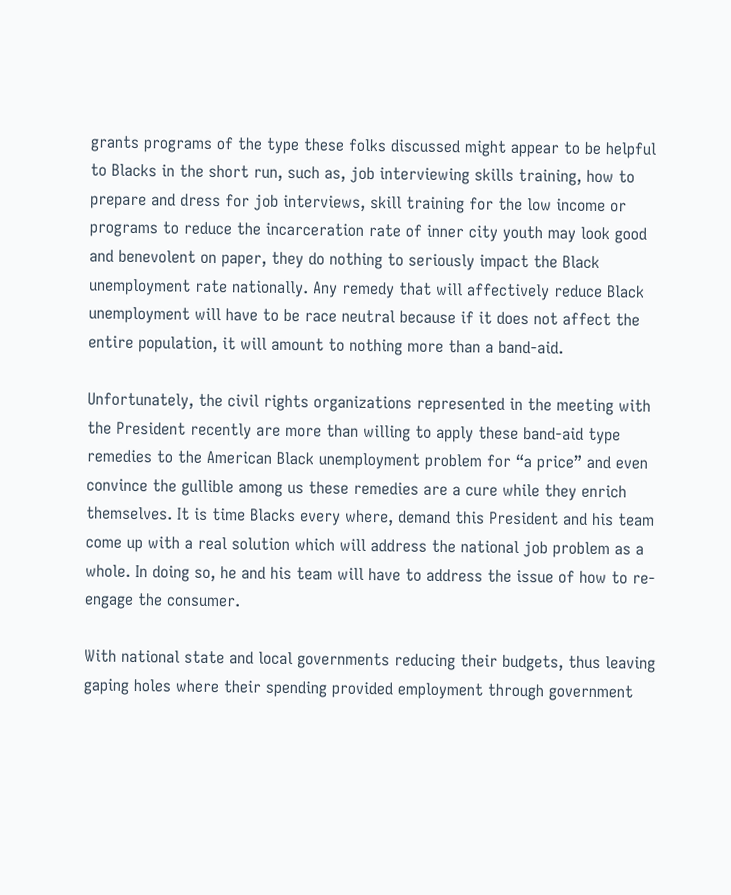grants programs of the type these folks discussed might appear to be helpful to Blacks in the short run, such as, job interviewing skills training, how to prepare and dress for job interviews, skill training for the low income or programs to reduce the incarceration rate of inner city youth may look good and benevolent on paper, they do nothing to seriously impact the Black unemployment rate nationally. Any remedy that will affectively reduce Black unemployment will have to be race neutral because if it does not affect the entire population, it will amount to nothing more than a band-aid.

Unfortunately, the civil rights organizations represented in the meeting with the President recently are more than willing to apply these band-aid type remedies to the American Black unemployment problem for “a price” and even convince the gullible among us these remedies are a cure while they enrich themselves. It is time Blacks every where, demand this President and his team come up with a real solution which will address the national job problem as a whole. In doing so, he and his team will have to address the issue of how to re-engage the consumer.

With national state and local governments reducing their budgets, thus leaving gaping holes where their spending provided employment through government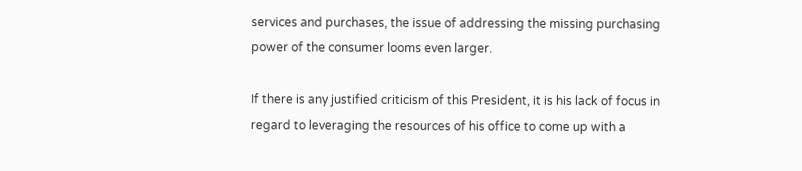services and purchases, the issue of addressing the missing purchasing power of the consumer looms even larger.

If there is any justified criticism of this President, it is his lack of focus in regard to leveraging the resources of his office to come up with a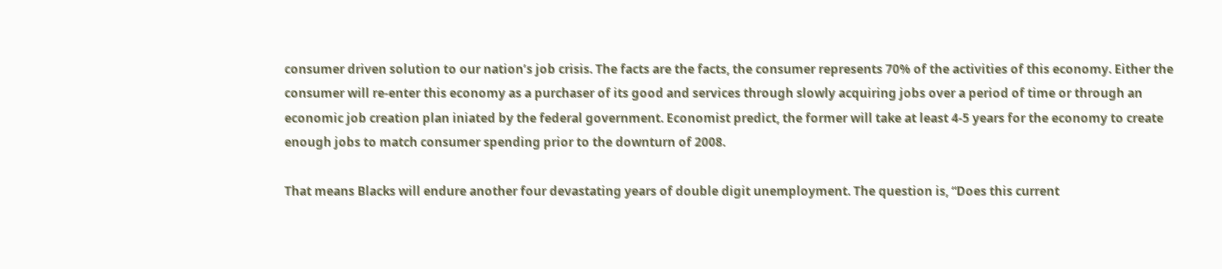consumer driven solution to our nation’s job crisis. The facts are the facts, the consumer represents 70% of the activities of this economy. Either the consumer will re-enter this economy as a purchaser of its good and services through slowly acquiring jobs over a period of time or through an economic job creation plan iniated by the federal government. Economist predict, the former will take at least 4-5 years for the economy to create enough jobs to match consumer spending prior to the downturn of 2008.

That means Blacks will endure another four devastating years of double digit unemployment. The question is, “Does this current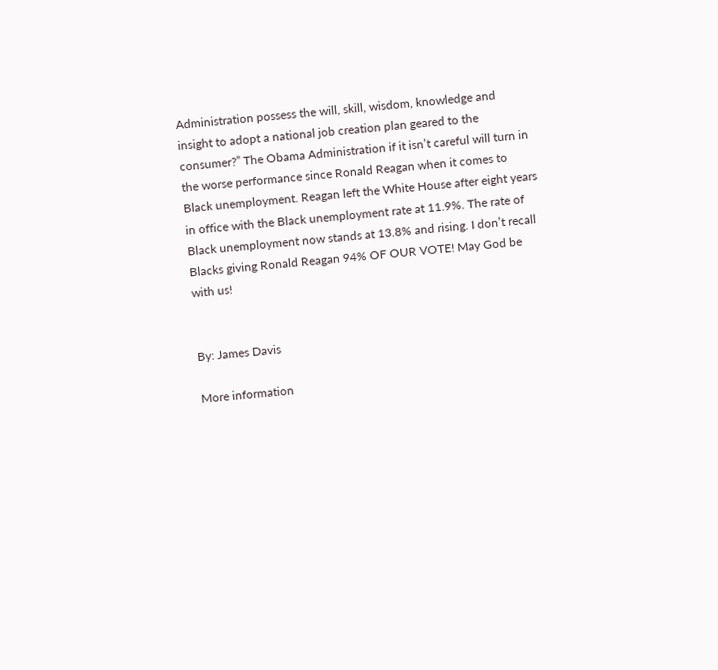Administration possess the will, skill, wisdom, knowledge and insight to adopt a national job creation plan geared to the consumer?” The Obama Administration if it isn’t careful will turn in the worse performance since Ronald Reagan when it comes to Black unemployment. Reagan left the White House after eight years in office with the Black unemployment rate at 11.9%. The rate of Black unemployment now stands at 13.8% and rising. I don’t recall Blacks giving Ronald Reagan 94% OF OUR VOTE! May God be with us!


By: James Davis

More information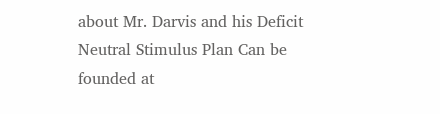about Mr. Darvis and his Deficit Neutral Stimulus Plan Can be founded at